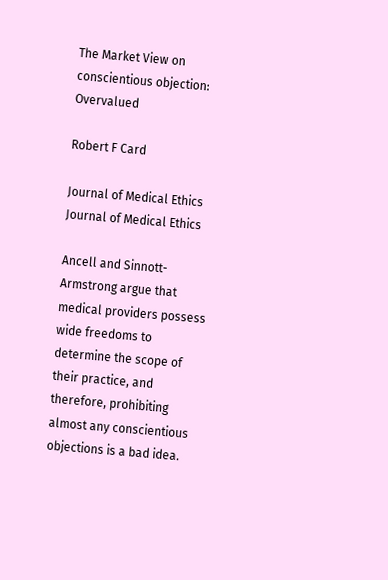The Market View on conscientious objection: Overvalued

Robert F Card

Journal of Medical Ethics
Journal of Medical Ethics

Ancell and Sinnott-Armstrong argue that medical providers possess wide freedoms to determine the scope of their practice, and therefore, prohibiting almost any conscientious objections is a bad idea.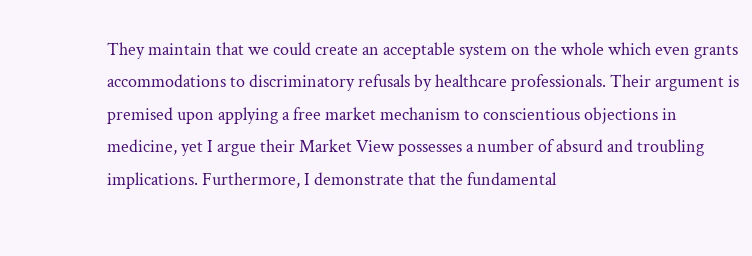They maintain that we could create an acceptable system on the whole which even grants accommodations to discriminatory refusals by healthcare professionals. Their argument is premised upon applying a free market mechanism to conscientious objections in medicine, yet I argue their Market View possesses a number of absurd and troubling implications. Furthermore, I demonstrate that the fundamental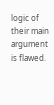logic of their main argument is flawed.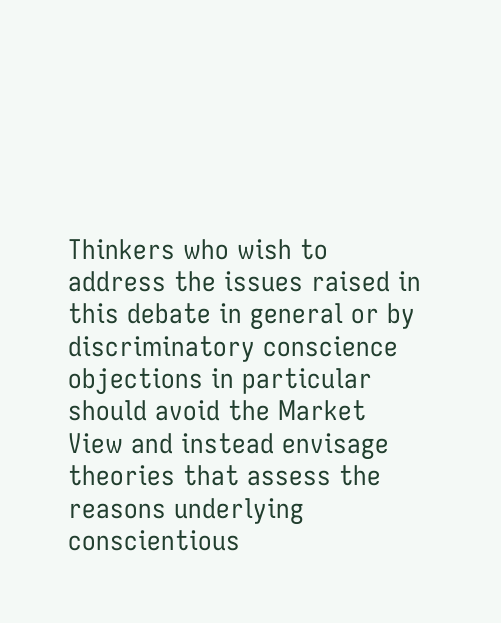Thinkers who wish to address the issues raised in this debate in general or by discriminatory conscience objections in particular should avoid the Market View and instead envisage theories that assess the reasons underlying conscientious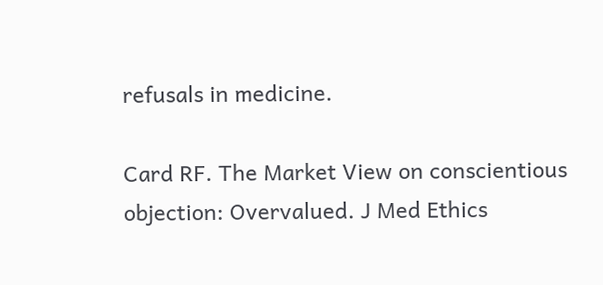refusals in medicine.

Card RF. The Market View on conscientious objection: Overvalued. J Med Ethics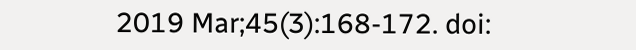2019 Mar;45(3):168-172. doi: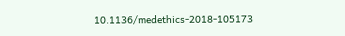10.1136/medethics-2018-105173